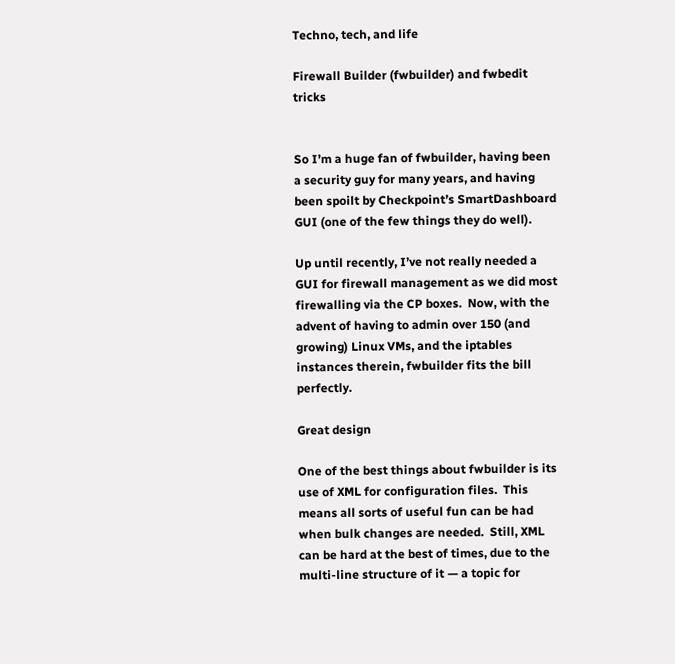Techno, tech, and life

Firewall Builder (fwbuilder) and fwbedit tricks


So I’m a huge fan of fwbuilder, having been a security guy for many years, and having been spoilt by Checkpoint’s SmartDashboard GUI (one of the few things they do well).

Up until recently, I’ve not really needed a GUI for firewall management as we did most firewalling via the CP boxes.  Now, with the advent of having to admin over 150 (and growing) Linux VMs, and the iptables instances therein, fwbuilder fits the bill perfectly.

Great design

One of the best things about fwbuilder is its use of XML for configuration files.  This means all sorts of useful fun can be had when bulk changes are needed.  Still, XML can be hard at the best of times, due to the multi-line structure of it — a topic for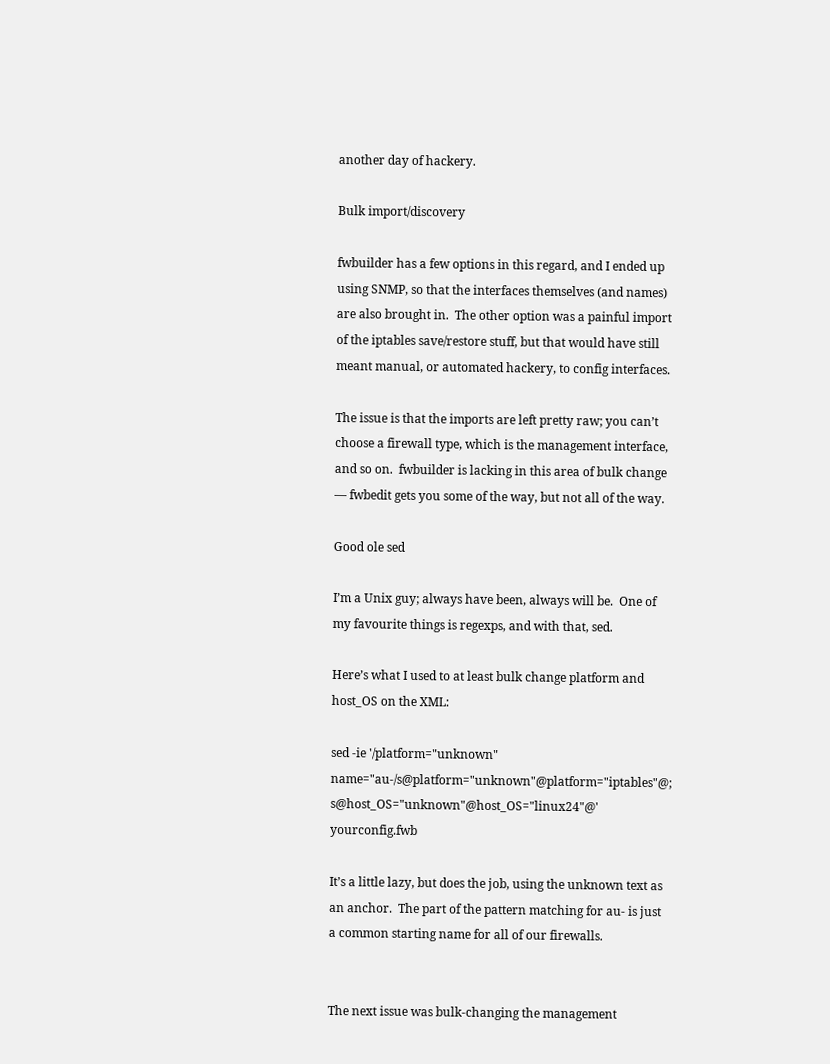another day of hackery.

Bulk import/discovery

fwbuilder has a few options in this regard, and I ended up using SNMP, so that the interfaces themselves (and names) are also brought in.  The other option was a painful import of the iptables save/restore stuff, but that would have still meant manual, or automated hackery, to config interfaces.

The issue is that the imports are left pretty raw; you can’t choose a firewall type, which is the management interface, and so on.  fwbuilder is lacking in this area of bulk change — fwbedit gets you some of the way, but not all of the way.

Good ole sed

I’m a Unix guy; always have been, always will be.  One of my favourite things is regexps, and with that, sed.

Here’s what I used to at least bulk change platform and host_OS on the XML:

sed -ie '/platform="unknown" name="au-/s@platform="unknown"@platform="iptables"@; s@host_OS="unknown"@host_OS="linux24"@' yourconfig.fwb

It’s a little lazy, but does the job, using the unknown text as an anchor.  The part of the pattern matching for au- is just a common starting name for all of our firewalls.


The next issue was bulk-changing the management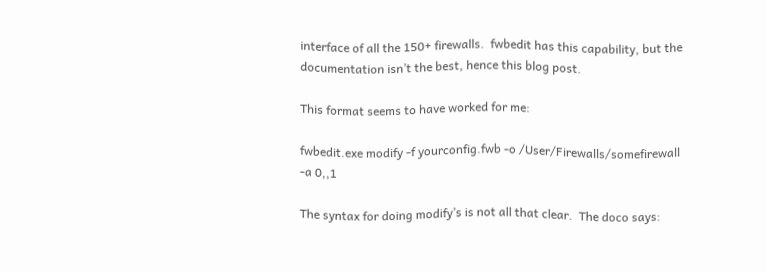interface of all the 150+ firewalls.  fwbedit has this capability, but the documentation isn’t the best, hence this blog post.

This format seems to have worked for me:

fwbedit.exe modify -f yourconfig.fwb -o /User/Firewalls/somefirewall -a 0,,1

The syntax for doing modify’s is not all that clear.  The doco says: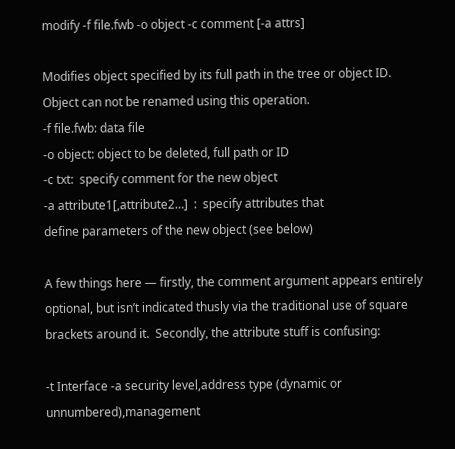modify -f file.fwb -o object -c comment [-a attrs]

Modifies object specified by its full path in the tree or object ID. Object can not be renamed using this operation.
-f file.fwb: data file
-o object: object to be deleted, full path or ID
-c txt:  specify comment for the new object
-a attribute1[,attribute2…]  :  specify attributes that
define parameters of the new object (see below)

A few things here — firstly, the comment argument appears entirely optional, but isn’t indicated thusly via the traditional use of square brackets around it.  Secondly, the attribute stuff is confusing:

-t Interface -a security level,address type (dynamic or unnumbered),management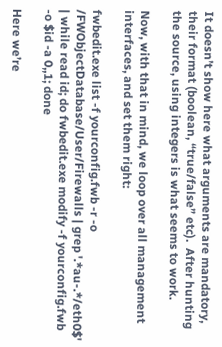It doesn’t show here what arguments are mandatory, their format (boolean, “true/false” etc).  After hunting the source, using integers is what seems to work.

Now, with that in mind, we loop over all management interfaces, and set them right:

fwbedit.exe list -f yourconfig.fwb -r -o /FWObjectDatabase/User/Firewalls | grep '.*au-.*/eth0$' | while read id; do fwbedit.exe modify -f yourconfig.fwb -o $id -a 0,,1; done

Here we’re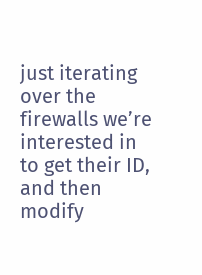just iterating over the firewalls we’re interested in to get their ID, and then modify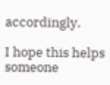accordingly.

I hope this helps someone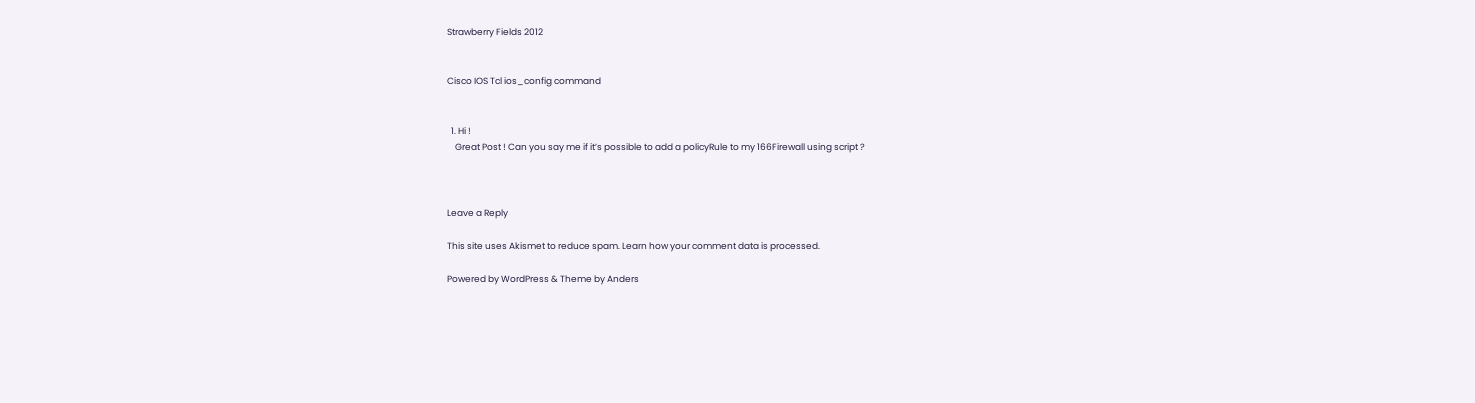Strawberry Fields 2012


Cisco IOS Tcl ios_config command


  1. Hi !
    Great Post ! Can you say me if it’s possible to add a policyRule to my 166Firewall using script ?



Leave a Reply

This site uses Akismet to reduce spam. Learn how your comment data is processed.

Powered by WordPress & Theme by Anders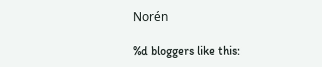Norén

%d bloggers like this: